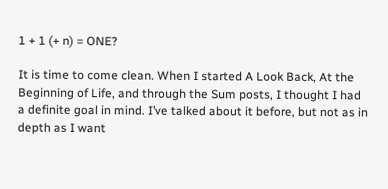1 + 1 (+ n) = ONE?

It is time to come clean. When I started A Look Back, At the Beginning of Life, and through the Sum posts, I thought I had a definite goal in mind. I’ve talked about it before, but not as in depth as I want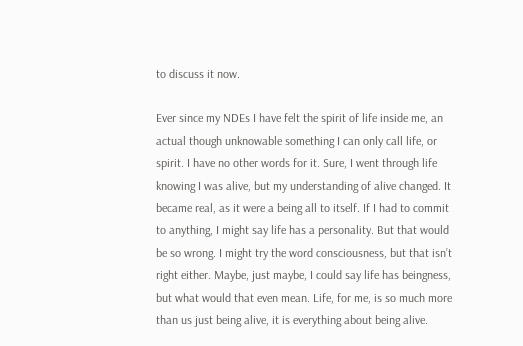to discuss it now.

Ever since my NDEs I have felt the spirit of life inside me, an actual though unknowable something I can only call life, or spirit. I have no other words for it. Sure, I went through life knowing I was alive, but my understanding of alive changed. It became real, as it were a being all to itself. If I had to commit to anything, I might say life has a personality. But that would be so wrong. I might try the word consciousness, but that isn’t right either. Maybe, just maybe, I could say life has beingness, but what would that even mean. Life, for me, is so much more than us just being alive, it is everything about being alive.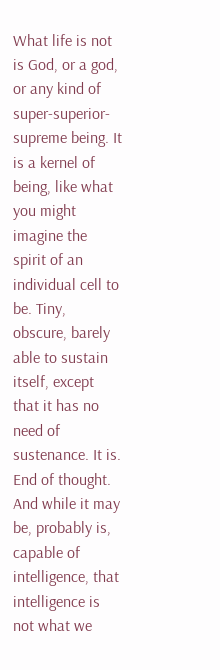What life is not is God, or a god, or any kind of super-superior-supreme being. It is a kernel of being, like what you might imagine the spirit of an individual cell to be. Tiny, obscure, barely able to sustain itself, except that it has no need of sustenance. It is. End of thought. And while it may be, probably is, capable of intelligence, that intelligence is not what we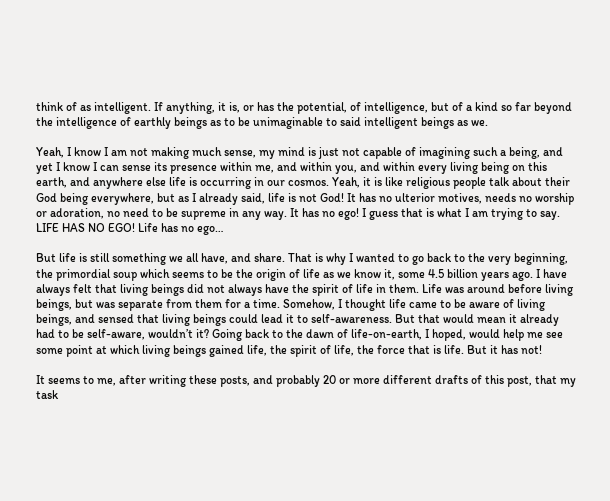think of as intelligent. If anything, it is, or has the potential, of intelligence, but of a kind so far beyond the intelligence of earthly beings as to be unimaginable to said intelligent beings as we.

Yeah, I know I am not making much sense, my mind is just not capable of imagining such a being, and yet I know I can sense its presence within me, and within you, and within every living being on this earth, and anywhere else life is occurring in our cosmos. Yeah, it is like religious people talk about their God being everywhere, but as I already said, life is not God! It has no ulterior motives, needs no worship or adoration, no need to be supreme in any way. It has no ego! I guess that is what I am trying to say. LIFE HAS NO EGO! Life has no ego…

But life is still something we all have, and share. That is why I wanted to go back to the very beginning, the primordial soup which seems to be the origin of life as we know it, some 4.5 billion years ago. I have always felt that living beings did not always have the spirit of life in them. Life was around before living beings, but was separate from them for a time. Somehow, I thought life came to be aware of living beings, and sensed that living beings could lead it to self-awareness. But that would mean it already had to be self-aware, wouldn’t it? Going back to the dawn of life-on-earth, I hoped, would help me see some point at which living beings gained life, the spirit of life, the force that is life. But it has not!

It seems to me, after writing these posts, and probably 20 or more different drafts of this post, that my task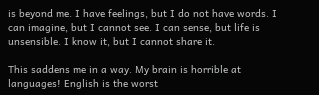is beyond me. I have feelings, but I do not have words. I can imagine, but I cannot see. I can sense, but life is unsensible. I know it, but I cannot share it.

This saddens me in a way. My brain is horrible at languages! English is the worst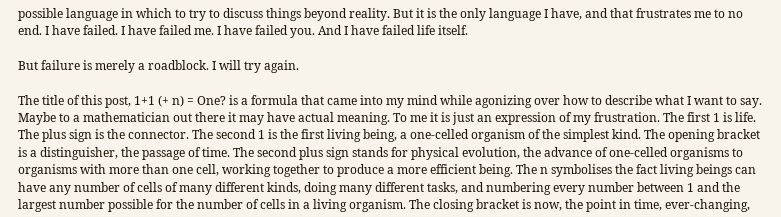possible language in which to try to discuss things beyond reality. But it is the only language I have, and that frustrates me to no end. I have failed. I have failed me. I have failed you. And I have failed life itself.

But failure is merely a roadblock. I will try again.

The title of this post, 1+1 (+ n) = One? is a formula that came into my mind while agonizing over how to describe what I want to say. Maybe to a mathematician out there it may have actual meaning. To me it is just an expression of my frustration. The first 1 is life. The plus sign is the connector. The second 1 is the first living being, a one-celled organism of the simplest kind. The opening bracket is a distinguisher, the passage of time. The second plus sign stands for physical evolution, the advance of one-celled organisms to organisms with more than one cell, working together to produce a more efficient being. The n symbolises the fact living beings can have any number of cells of many different kinds, doing many different tasks, and numbering every number between 1 and the largest number possible for the number of cells in a living organism. The closing bracket is now, the point in time, ever-changing,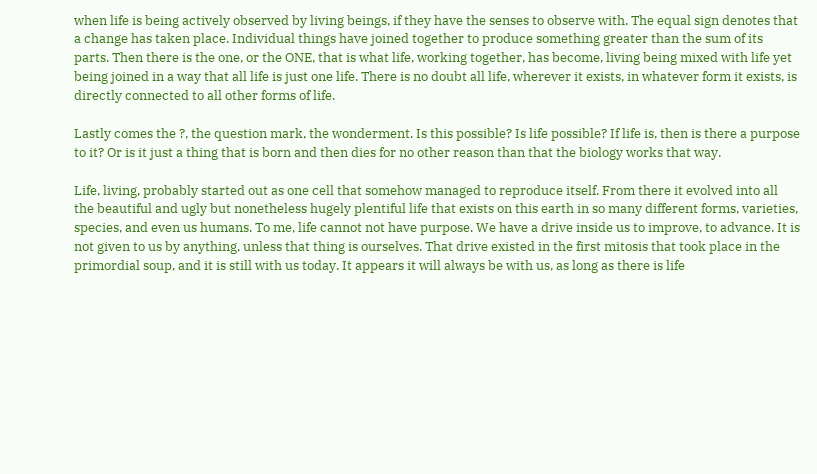when life is being actively observed by living beings, if they have the senses to observe with. The equal sign denotes that a change has taken place. Individual things have joined together to produce something greater than the sum of its parts. Then there is the one, or the ONE, that is what life, working together, has become, living being mixed with life yet being joined in a way that all life is just one life. There is no doubt all life, wherever it exists, in whatever form it exists, is directly connected to all other forms of life.

Lastly comes the ?, the question mark, the wonderment. Is this possible? Is life possible? If life is, then is there a purpose to it? Or is it just a thing that is born and then dies for no other reason than that the biology works that way.

Life, living, probably started out as one cell that somehow managed to reproduce itself. From there it evolved into all the beautiful and ugly but nonetheless hugely plentiful life that exists on this earth in so many different forms, varieties, species, and even us humans. To me, life cannot not have purpose. We have a drive inside us to improve, to advance. It is not given to us by anything, unless that thing is ourselves. That drive existed in the first mitosis that took place in the primordial soup, and it is still with us today. It appears it will always be with us, as long as there is life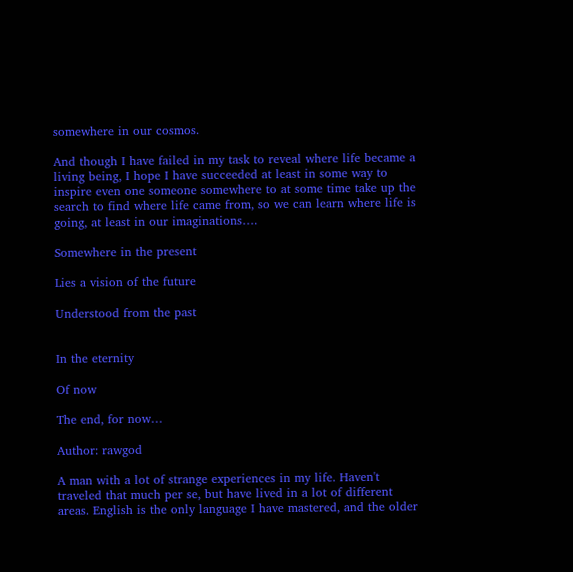somewhere in our cosmos.

And though I have failed in my task to reveal where life became a living being, I hope I have succeeded at least in some way to inspire even one someone somewhere to at some time take up the search to find where life came from, so we can learn where life is going, at least in our imaginations….

Somewhere in the present

Lies a vision of the future

Understood from the past


In the eternity

Of now

The end, for now…

Author: rawgod

A man with a lot of strange experiences in my life. Haven't traveled that much per se, but have lived in a lot of different areas. English is the only language I have mastered, and the older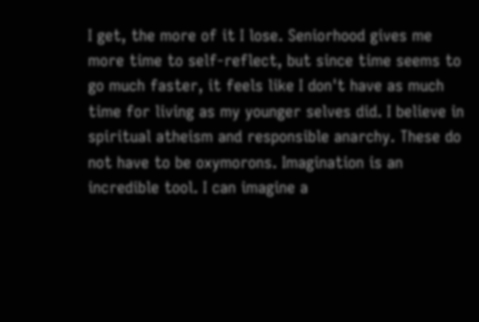I get, the more of it I lose. Seniorhood gives me more time to self-reflect, but since time seems to go much faster, it feels like I don't have as much time for living as my younger selves did. I believe in spiritual atheism and responsible anarchy. These do not have to be oxymorons. Imagination is an incredible tool. I can imagine a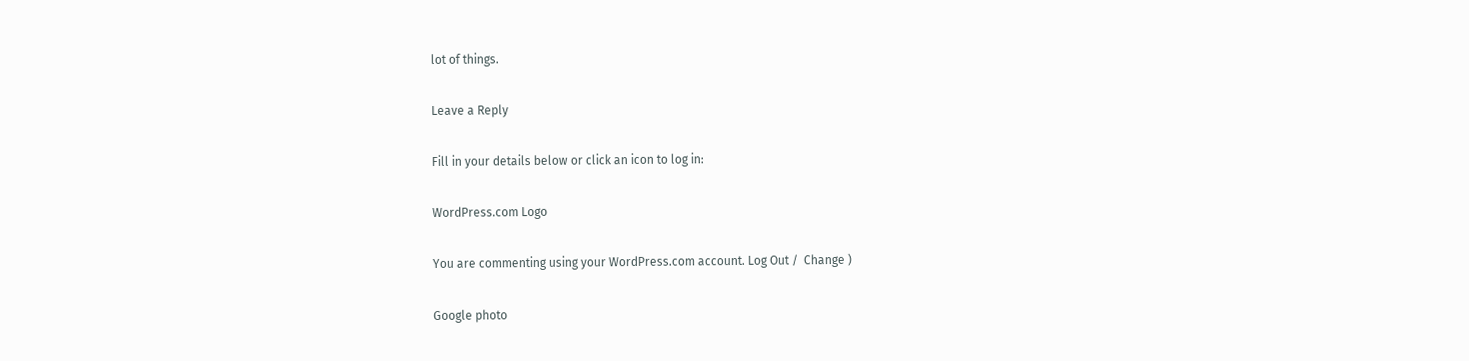lot of things.

Leave a Reply

Fill in your details below or click an icon to log in:

WordPress.com Logo

You are commenting using your WordPress.com account. Log Out /  Change )

Google photo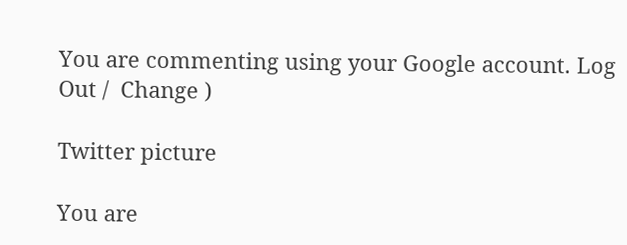You are commenting using your Google account. Log Out /  Change )

Twitter picture

You are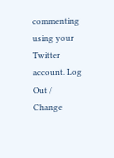commenting using your Twitter account. Log Out /  Change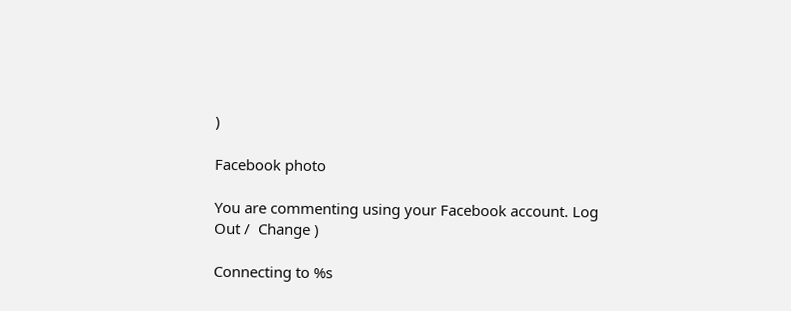)

Facebook photo

You are commenting using your Facebook account. Log Out /  Change )

Connecting to %s